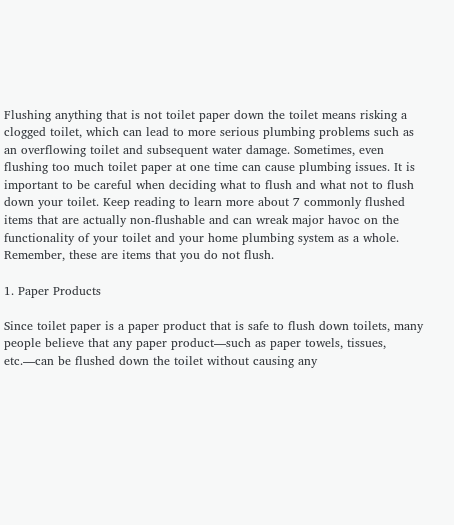Flushing anything that is not toilet paper down the toilet means risking a clogged toilet, which can lead to more serious plumbing problems such as an overflowing toilet and subsequent water damage. Sometimes, even flushing too much toilet paper at one time can cause plumbing issues. It is important to be careful when deciding what to flush and what not to flush down your toilet. Keep reading to learn more about 7 commonly flushed items that are actually non-flushable and can wreak major havoc on the functionality of your toilet and your home plumbing system as a whole. Remember, these are items that you do not flush.

1. Paper Products

Since toilet paper is a paper product that is safe to flush down toilets, many people believe that any paper product—such as paper towels, tissues, etc.—can be flushed down the toilet without causing any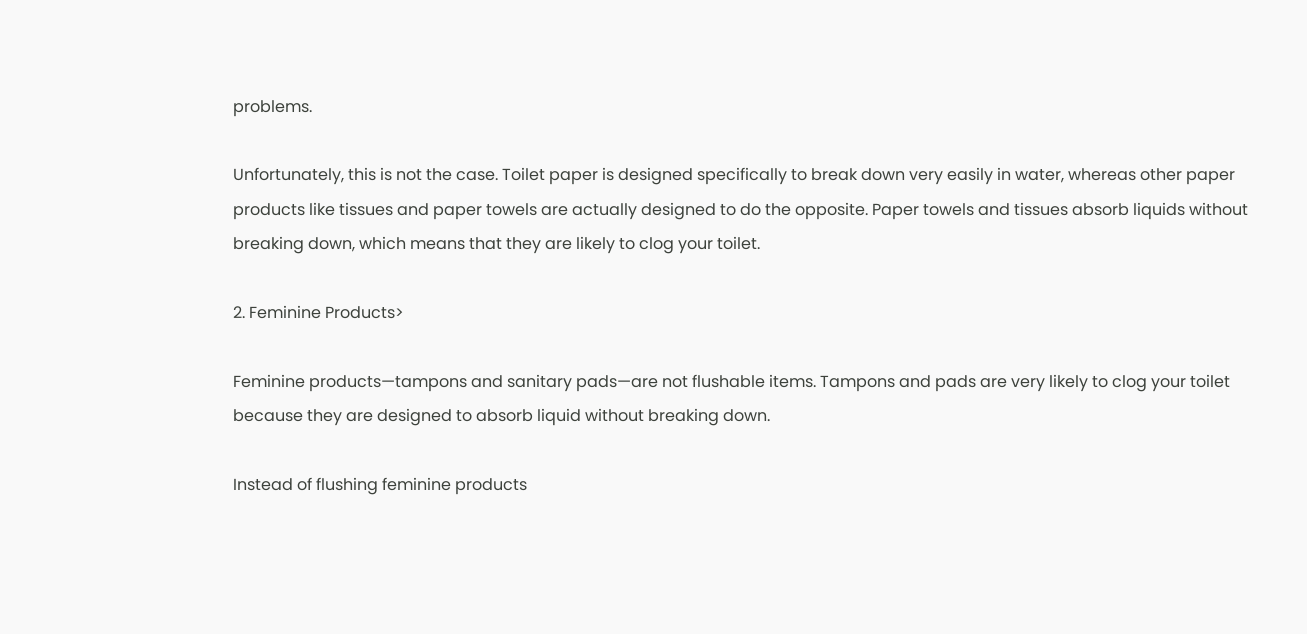problems.

Unfortunately, this is not the case. Toilet paper is designed specifically to break down very easily in water, whereas other paper products like tissues and paper towels are actually designed to do the opposite. Paper towels and tissues absorb liquids without breaking down, which means that they are likely to clog your toilet.

2. Feminine Products>

Feminine products—tampons and sanitary pads—are not flushable items. Tampons and pads are very likely to clog your toilet because they are designed to absorb liquid without breaking down.

Instead of flushing feminine products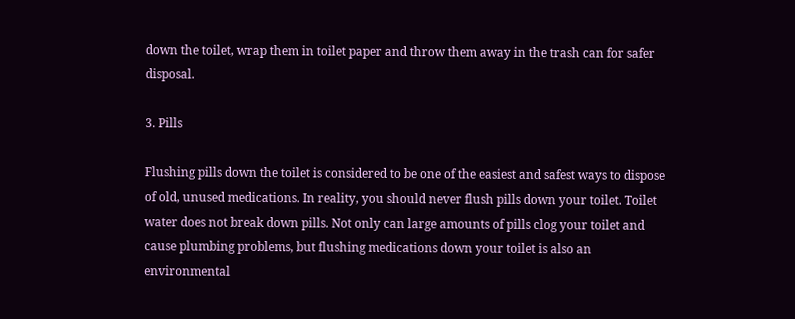down the toilet, wrap them in toilet paper and throw them away in the trash can for safer disposal.

3. Pills

Flushing pills down the toilet is considered to be one of the easiest and safest ways to dispose of old, unused medications. In reality, you should never flush pills down your toilet. Toilet water does not break down pills. Not only can large amounts of pills clog your toilet and cause plumbing problems, but flushing medications down your toilet is also an environmental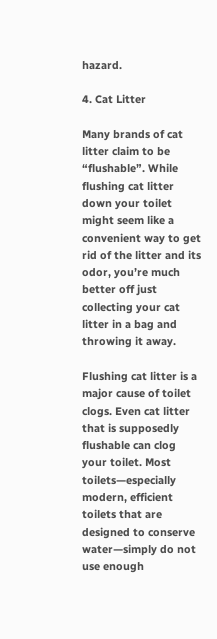hazard.

4. Cat Litter

Many brands of cat litter claim to be “flushable”. While flushing cat litter down your toilet might seem like a convenient way to get rid of the litter and its odor, you’re much better off just collecting your cat litter in a bag and throwing it away.

Flushing cat litter is a major cause of toilet clogs. Even cat litter that is supposedly flushable can clog your toilet. Most toilets—especially modern, efficient toilets that are designed to conserve water—simply do not use enough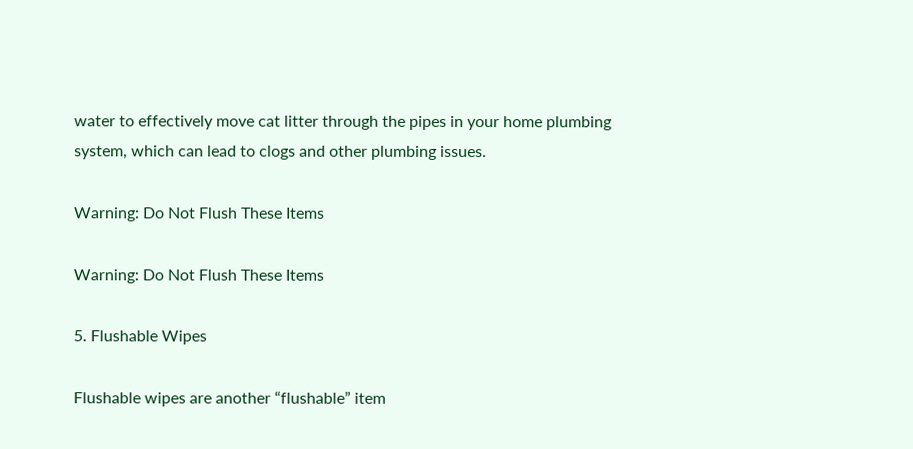water to effectively move cat litter through the pipes in your home plumbing system, which can lead to clogs and other plumbing issues.

Warning: Do Not Flush These Items

Warning: Do Not Flush These Items

5. Flushable Wipes

Flushable wipes are another “flushable” item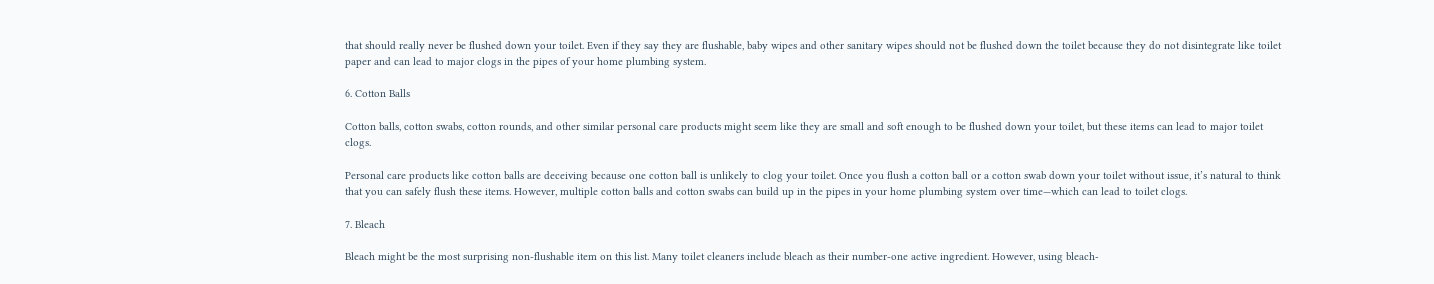that should really never be flushed down your toilet. Even if they say they are flushable, baby wipes and other sanitary wipes should not be flushed down the toilet because they do not disintegrate like toilet paper and can lead to major clogs in the pipes of your home plumbing system.

6. Cotton Balls

Cotton balls, cotton swabs, cotton rounds, and other similar personal care products might seem like they are small and soft enough to be flushed down your toilet, but these items can lead to major toilet clogs.

Personal care products like cotton balls are deceiving because one cotton ball is unlikely to clog your toilet. Once you flush a cotton ball or a cotton swab down your toilet without issue, it’s natural to think that you can safely flush these items. However, multiple cotton balls and cotton swabs can build up in the pipes in your home plumbing system over time—which can lead to toilet clogs.

7. Bleach

Bleach might be the most surprising non-flushable item on this list. Many toilet cleaners include bleach as their number-one active ingredient. However, using bleach-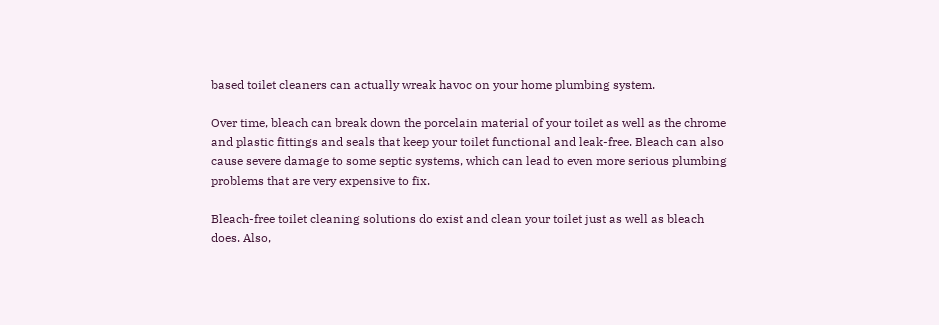based toilet cleaners can actually wreak havoc on your home plumbing system.

Over time, bleach can break down the porcelain material of your toilet as well as the chrome and plastic fittings and seals that keep your toilet functional and leak-free. Bleach can also cause severe damage to some septic systems, which can lead to even more serious plumbing problems that are very expensive to fix.

Bleach-free toilet cleaning solutions do exist and clean your toilet just as well as bleach does. Also,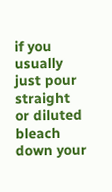if you usually just pour straight or diluted bleach down your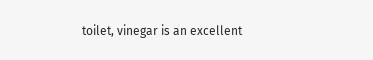toilet, vinegar is an excellent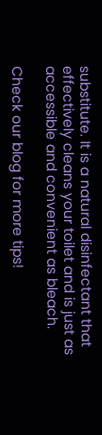substitute. It is a natural disinfectant that effectively cleans your toilet and is just as accessible and convenient as bleach.

Check our blog for more tips!